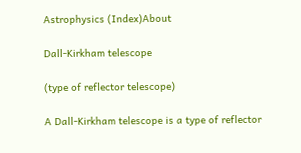Astrophysics (Index)About

Dall-Kirkham telescope

(type of reflector telescope)

A Dall-Kirkham telescope is a type of reflector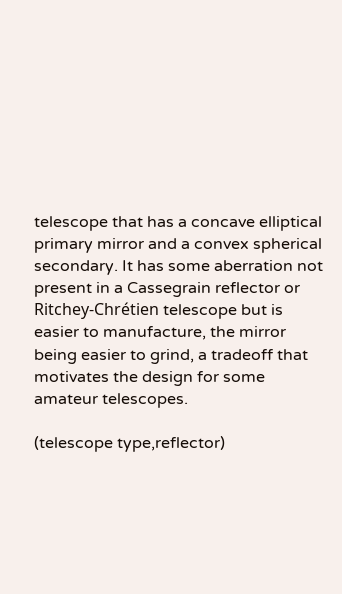telescope that has a concave elliptical primary mirror and a convex spherical secondary. It has some aberration not present in a Cassegrain reflector or Ritchey-Chrétien telescope but is easier to manufacture, the mirror being easier to grind, a tradeoff that motivates the design for some amateur telescopes.

(telescope type,reflector)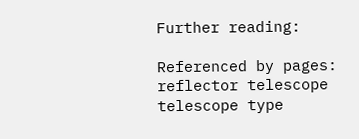Further reading:

Referenced by pages:
reflector telescope
telescope type